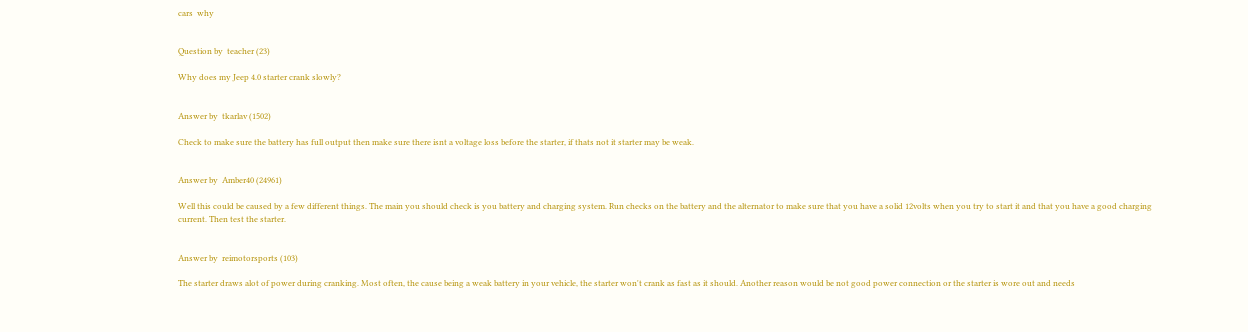cars  why


Question by  teacher (23)

Why does my Jeep 4.0 starter crank slowly?


Answer by  tkarlav (1502)

Check to make sure the battery has full output then make sure there isnt a voltage loss before the starter, if thats not it starter may be weak.


Answer by  Amber40 (24961)

Well this could be caused by a few different things. The main you should check is you battery and charging system. Run checks on the battery and the alternator to make sure that you have a solid 12volts when you try to start it and that you have a good charging current. Then test the starter.


Answer by  reimotorsports (103)

The starter draws alot of power during cranking. Most often, the cause being a weak battery in your vehicle, the starter won't crank as fast as it should. Another reason would be not good power connection or the starter is wore out and needs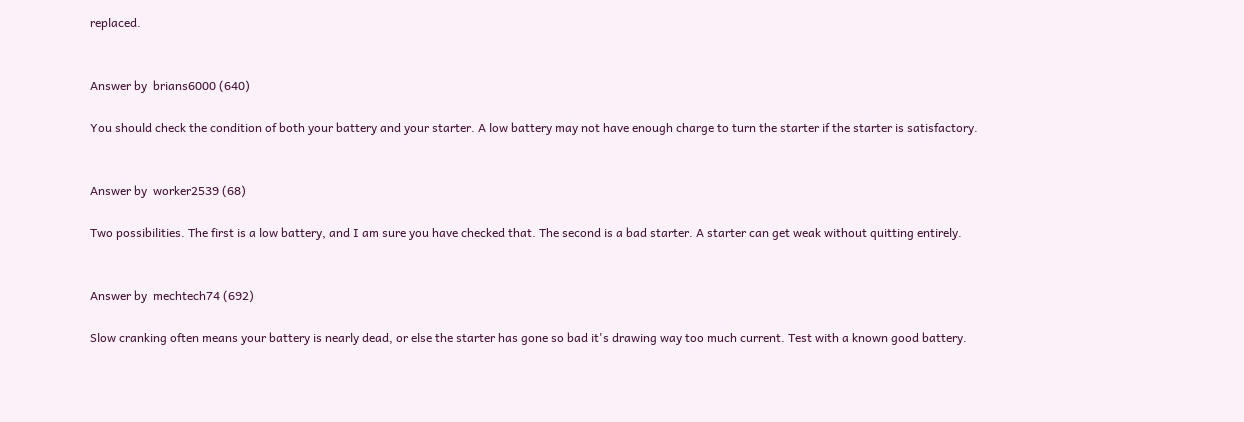replaced.


Answer by  brians6000 (640)

You should check the condition of both your battery and your starter. A low battery may not have enough charge to turn the starter if the starter is satisfactory.


Answer by  worker2539 (68)

Two possibilities. The first is a low battery, and I am sure you have checked that. The second is a bad starter. A starter can get weak without quitting entirely.


Answer by  mechtech74 (692)

Slow cranking often means your battery is nearly dead, or else the starter has gone so bad it's drawing way too much current. Test with a known good battery.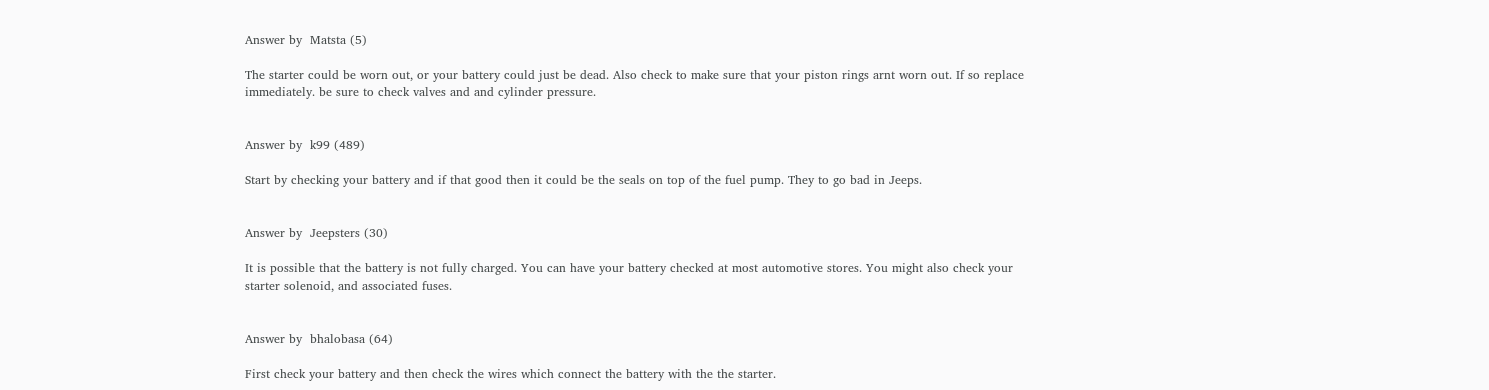Answer by  Matsta (5)

The starter could be worn out, or your battery could just be dead. Also check to make sure that your piston rings arnt worn out. If so replace immediately. be sure to check valves and and cylinder pressure.


Answer by  k99 (489)

Start by checking your battery and if that good then it could be the seals on top of the fuel pump. They to go bad in Jeeps.


Answer by  Jeepsters (30)

It is possible that the battery is not fully charged. You can have your battery checked at most automotive stores. You might also check your starter solenoid, and associated fuses.


Answer by  bhalobasa (64)

First check your battery and then check the wires which connect the battery with the the starter.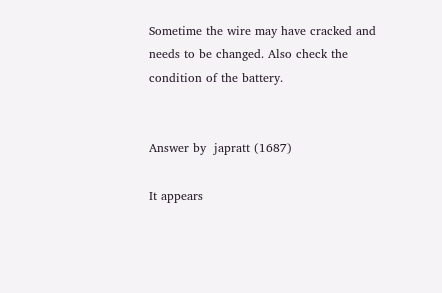Sometime the wire may have cracked and needs to be changed. Also check the condition of the battery.


Answer by  japratt (1687)

It appears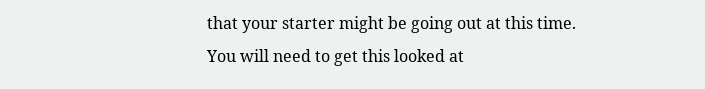that your starter might be going out at this time. You will need to get this looked at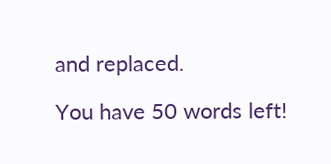and replaced.

You have 50 words left!